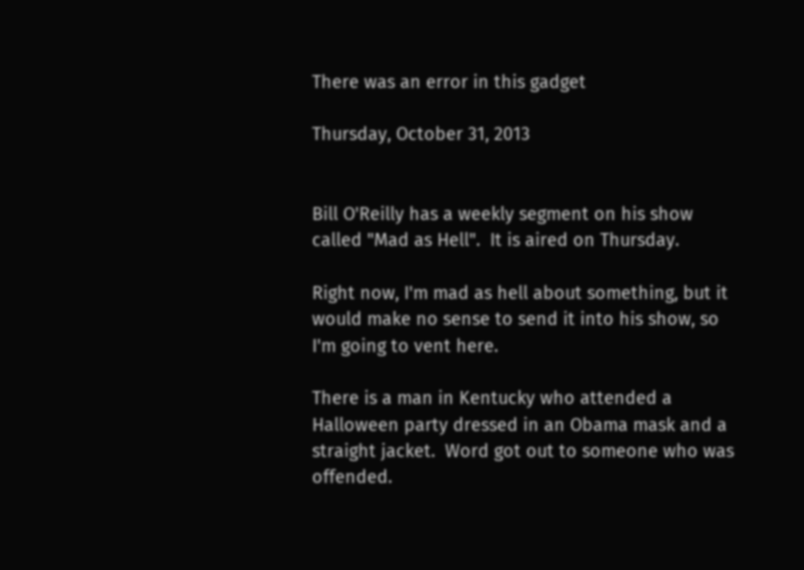There was an error in this gadget

Thursday, October 31, 2013


Bill O'Reilly has a weekly segment on his show called "Mad as Hell".  It is aired on Thursday.

Right now, I'm mad as hell about something, but it would make no sense to send it into his show, so I'm going to vent here.

There is a man in Kentucky who attended a Halloween party dressed in an Obama mask and a straight jacket.  Word got out to someone who was offended.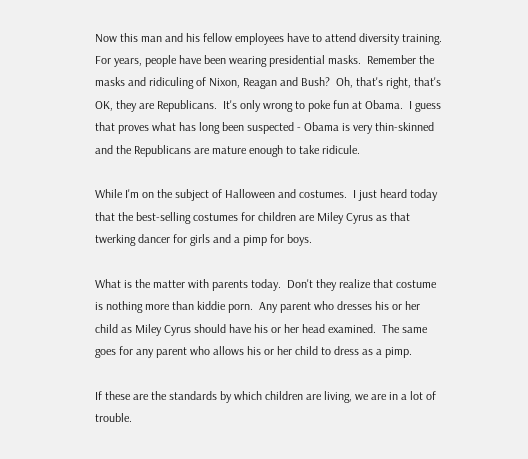Now this man and his fellow employees have to attend diversity training.  For years, people have been wearing presidential masks.  Remember the masks and ridiculing of Nixon, Reagan and Bush?  Oh, that's right, that's OK, they are Republicans.  It's only wrong to poke fun at Obama.  I guess that proves what has long been suspected - Obama is very thin-skinned and the Republicans are mature enough to take ridicule.

While I'm on the subject of Halloween and costumes.  I just heard today that the best-selling costumes for children are Miley Cyrus as that twerking dancer for girls and a pimp for boys.

What is the matter with parents today.  Don't they realize that costume is nothing more than kiddie porn.  Any parent who dresses his or her child as Miley Cyrus should have his or her head examined.  The same goes for any parent who allows his or her child to dress as a pimp.

If these are the standards by which children are living, we are in a lot of trouble.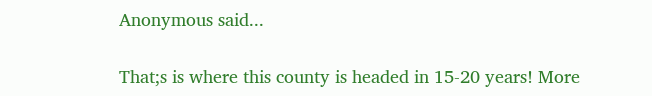Anonymous said...

That;s is where this county is headed in 15-20 years! More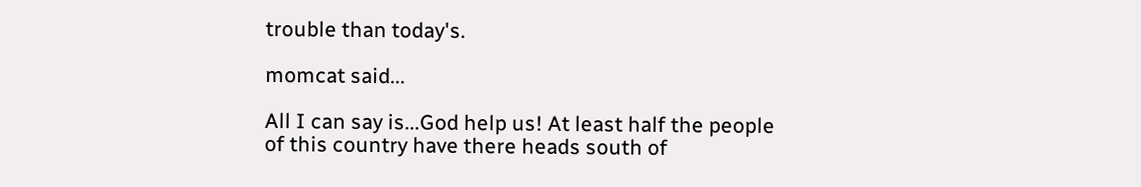trouble than today's.

momcat said...

All I can say is...God help us! At least half the people of this country have there heads south of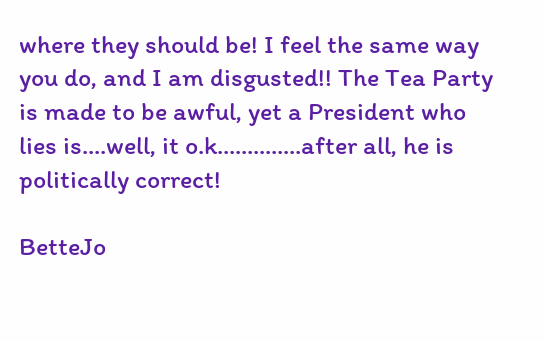where they should be! I feel the same way you do, and I am disgusted!! The Tea Party is made to be awful, yet a President who lies is....well, it o.k..............after all, he is politically correct!

BetteJo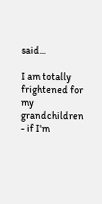said...

I am totally frightened for my grandchildren - if I'm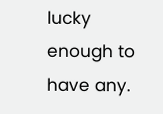lucky enough to have any.